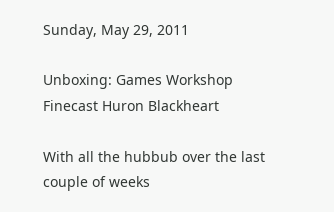Sunday, May 29, 2011

Unboxing: Games Workshop Finecast Huron Blackheart

With all the hubbub over the last couple of weeks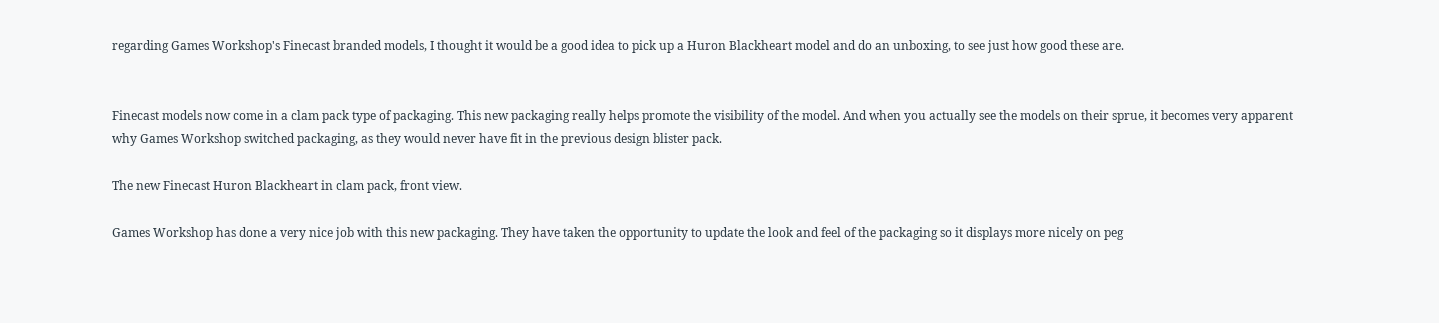regarding Games Workshop's Finecast branded models, I thought it would be a good idea to pick up a Huron Blackheart model and do an unboxing, to see just how good these are.


Finecast models now come in a clam pack type of packaging. This new packaging really helps promote the visibility of the model. And when you actually see the models on their sprue, it becomes very apparent why Games Workshop switched packaging, as they would never have fit in the previous design blister pack.

The new Finecast Huron Blackheart in clam pack, front view.

Games Workshop has done a very nice job with this new packaging. They have taken the opportunity to update the look and feel of the packaging so it displays more nicely on peg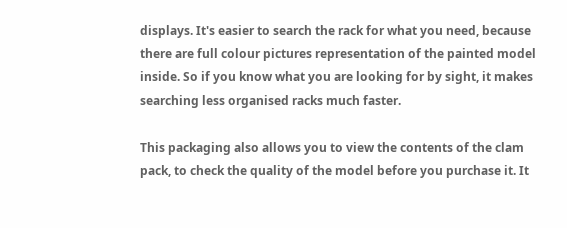displays. It's easier to search the rack for what you need, because there are full colour pictures representation of the painted model inside. So if you know what you are looking for by sight, it makes searching less organised racks much faster.

This packaging also allows you to view the contents of the clam pack, to check the quality of the model before you purchase it. It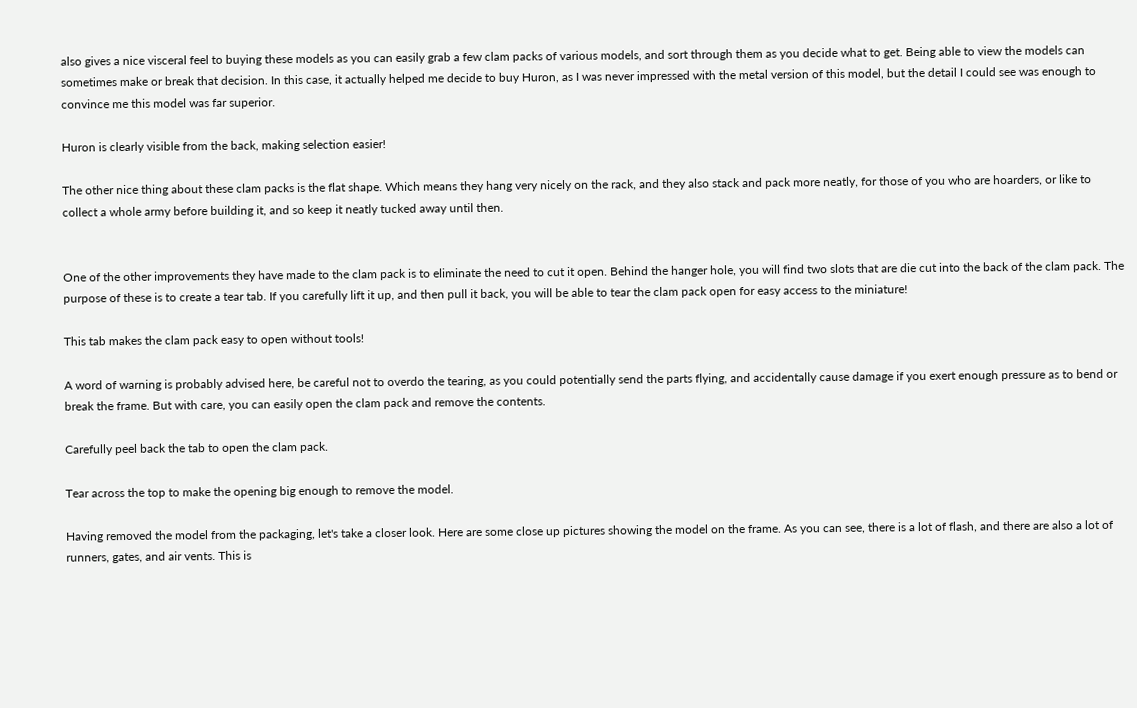also gives a nice visceral feel to buying these models as you can easily grab a few clam packs of various models, and sort through them as you decide what to get. Being able to view the models can sometimes make or break that decision. In this case, it actually helped me decide to buy Huron, as I was never impressed with the metal version of this model, but the detail I could see was enough to convince me this model was far superior.

Huron is clearly visible from the back, making selection easier!

The other nice thing about these clam packs is the flat shape. Which means they hang very nicely on the rack, and they also stack and pack more neatly, for those of you who are hoarders, or like to collect a whole army before building it, and so keep it neatly tucked away until then.


One of the other improvements they have made to the clam pack is to eliminate the need to cut it open. Behind the hanger hole, you will find two slots that are die cut into the back of the clam pack. The purpose of these is to create a tear tab. If you carefully lift it up, and then pull it back, you will be able to tear the clam pack open for easy access to the miniature!

This tab makes the clam pack easy to open without tools!

A word of warning is probably advised here, be careful not to overdo the tearing, as you could potentially send the parts flying, and accidentally cause damage if you exert enough pressure as to bend or break the frame. But with care, you can easily open the clam pack and remove the contents.

Carefully peel back the tab to open the clam pack.

Tear across the top to make the opening big enough to remove the model.

Having removed the model from the packaging, let's take a closer look. Here are some close up pictures showing the model on the frame. As you can see, there is a lot of flash, and there are also a lot of runners, gates, and air vents. This is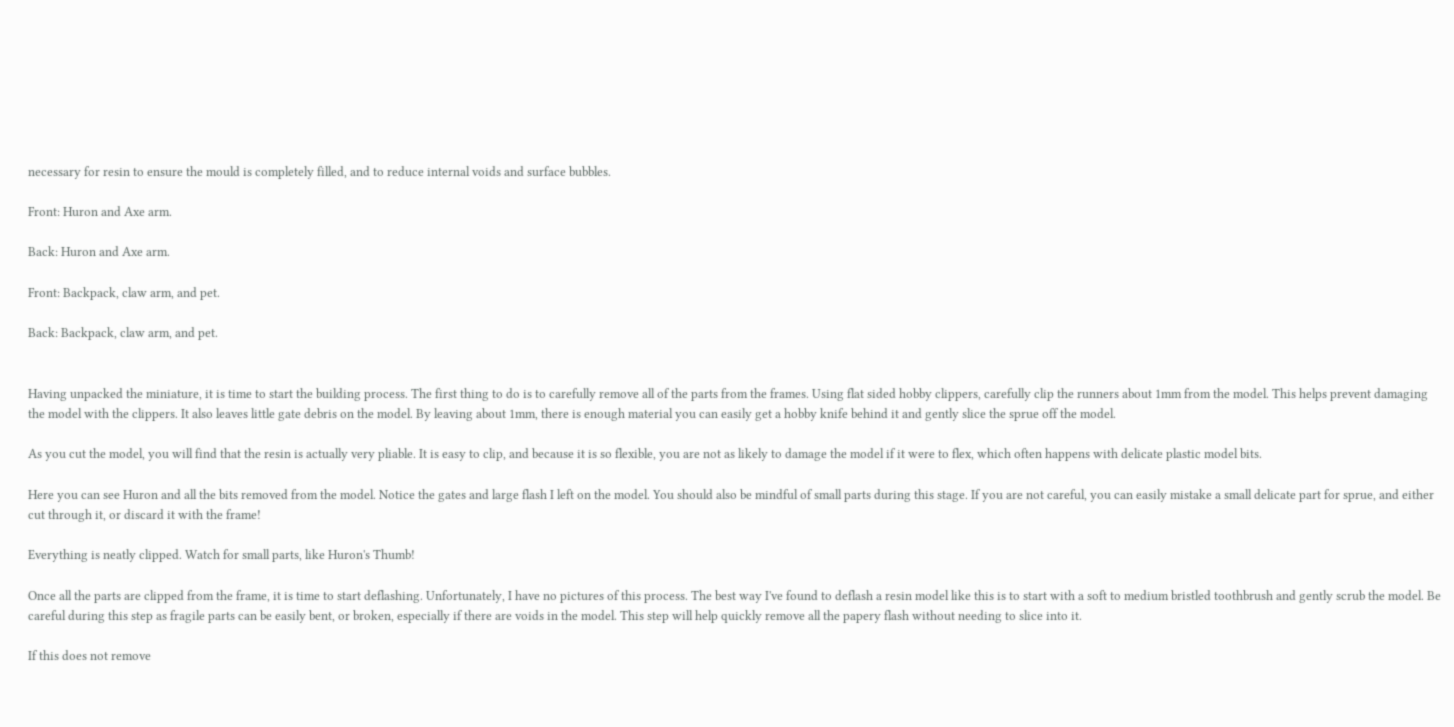necessary for resin to ensure the mould is completely filled, and to reduce internal voids and surface bubbles.

Front: Huron and Axe arm.

Back: Huron and Axe arm.

Front: Backpack, claw arm, and pet.

Back: Backpack, claw arm, and pet.


Having unpacked the miniature, it is time to start the building process. The first thing to do is to carefully remove all of the parts from the frames. Using flat sided hobby clippers, carefully clip the runners about 1mm from the model. This helps prevent damaging the model with the clippers. It also leaves little gate debris on the model. By leaving about 1mm, there is enough material you can easily get a hobby knife behind it and gently slice the sprue off the model.

As you cut the model, you will find that the resin is actually very pliable. It is easy to clip, and because it is so flexible, you are not as likely to damage the model if it were to flex, which often happens with delicate plastic model bits.

Here you can see Huron and all the bits removed from the model. Notice the gates and large flash I left on the model. You should also be mindful of small parts during this stage. If you are not careful, you can easily mistake a small delicate part for sprue, and either cut through it, or discard it with the frame!

Everything is neatly clipped. Watch for small parts, like Huron's Thumb!

Once all the parts are clipped from the frame, it is time to start deflashing. Unfortunately, I have no pictures of this process. The best way I've found to deflash a resin model like this is to start with a soft to medium bristled toothbrush and gently scrub the model. Be careful during this step as fragile parts can be easily bent, or broken, especially if there are voids in the model. This step will help quickly remove all the papery flash without needing to slice into it.

If this does not remove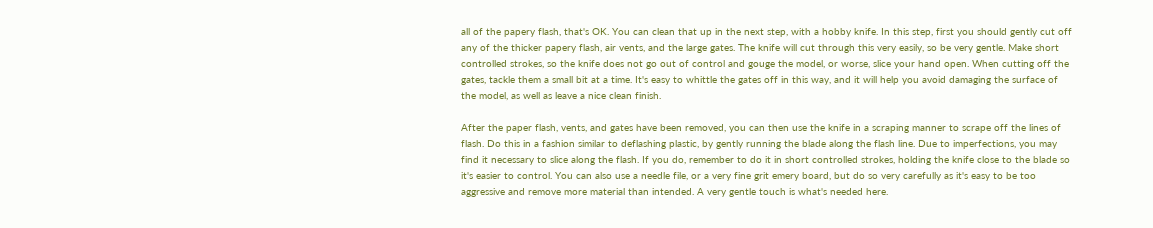all of the papery flash, that's OK. You can clean that up in the next step, with a hobby knife. In this step, first you should gently cut off any of the thicker papery flash, air vents, and the large gates. The knife will cut through this very easily, so be very gentle. Make short controlled strokes, so the knife does not go out of control and gouge the model, or worse, slice your hand open. When cutting off the gates, tackle them a small bit at a time. It's easy to whittle the gates off in this way, and it will help you avoid damaging the surface of the model, as well as leave a nice clean finish.

After the paper flash, vents, and gates have been removed, you can then use the knife in a scraping manner to scrape off the lines of flash. Do this in a fashion similar to deflashing plastic, by gently running the blade along the flash line. Due to imperfections, you may find it necessary to slice along the flash. If you do, remember to do it in short controlled strokes, holding the knife close to the blade so it's easier to control. You can also use a needle file, or a very fine grit emery board, but do so very carefully as it's easy to be too aggressive and remove more material than intended. A very gentle touch is what's needed here.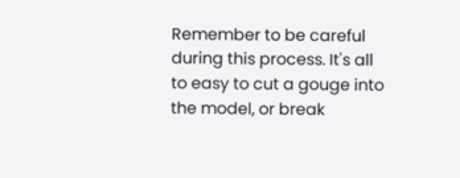Remember to be careful during this process. It's all to easy to cut a gouge into the model, or break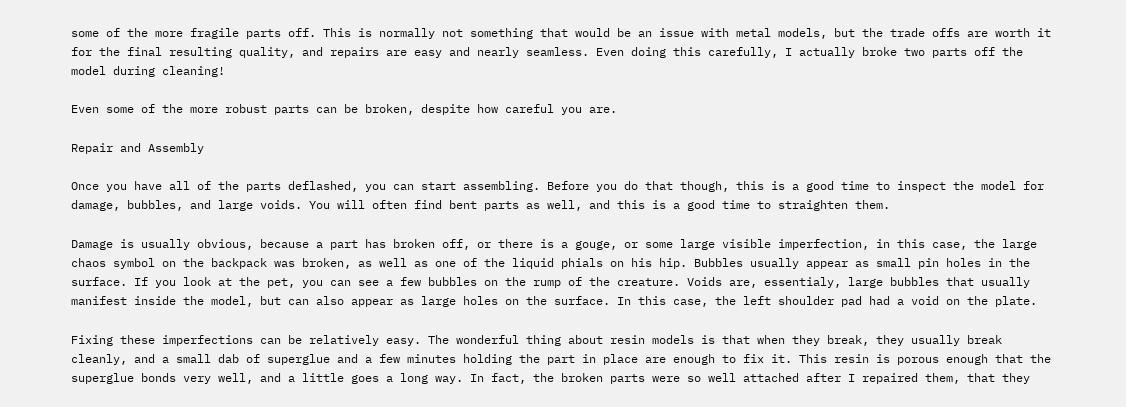some of the more fragile parts off. This is normally not something that would be an issue with metal models, but the trade offs are worth it for the final resulting quality, and repairs are easy and nearly seamless. Even doing this carefully, I actually broke two parts off the model during cleaning!

Even some of the more robust parts can be broken, despite how careful you are.

Repair and Assembly

Once you have all of the parts deflashed, you can start assembling. Before you do that though, this is a good time to inspect the model for damage, bubbles, and large voids. You will often find bent parts as well, and this is a good time to straighten them.

Damage is usually obvious, because a part has broken off, or there is a gouge, or some large visible imperfection, in this case, the large chaos symbol on the backpack was broken, as well as one of the liquid phials on his hip. Bubbles usually appear as small pin holes in the surface. If you look at the pet, you can see a few bubbles on the rump of the creature. Voids are, essentialy, large bubbles that usually manifest inside the model, but can also appear as large holes on the surface. In this case, the left shoulder pad had a void on the plate.

Fixing these imperfections can be relatively easy. The wonderful thing about resin models is that when they break, they usually break cleanly, and a small dab of superglue and a few minutes holding the part in place are enough to fix it. This resin is porous enough that the superglue bonds very well, and a little goes a long way. In fact, the broken parts were so well attached after I repaired them, that they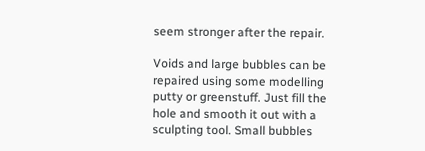seem stronger after the repair.

Voids and large bubbles can be repaired using some modelling putty or greenstuff. Just fill the hole and smooth it out with a sculpting tool. Small bubbles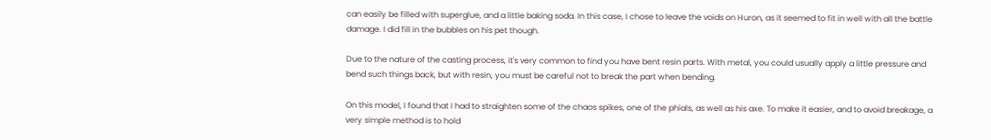can easily be filled with superglue, and a little baking soda. In this case, I chose to leave the voids on Huron, as it seemed to fit in well with all the battle damage. I did fill in the bubbles on his pet though.

Due to the nature of the casting process, it's very common to find you have bent resin parts. With metal, you could usually apply a little pressure and bend such things back, but with resin, you must be careful not to break the part when bending.

On this model, I found that I had to straighten some of the chaos spikes, one of the phials, as well as his axe. To make it easier, and to avoid breakage, a very simple method is to hold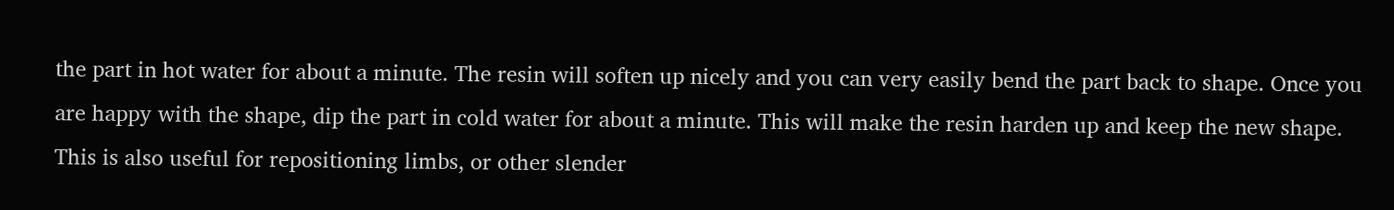the part in hot water for about a minute. The resin will soften up nicely and you can very easily bend the part back to shape. Once you are happy with the shape, dip the part in cold water for about a minute. This will make the resin harden up and keep the new shape. This is also useful for repositioning limbs, or other slender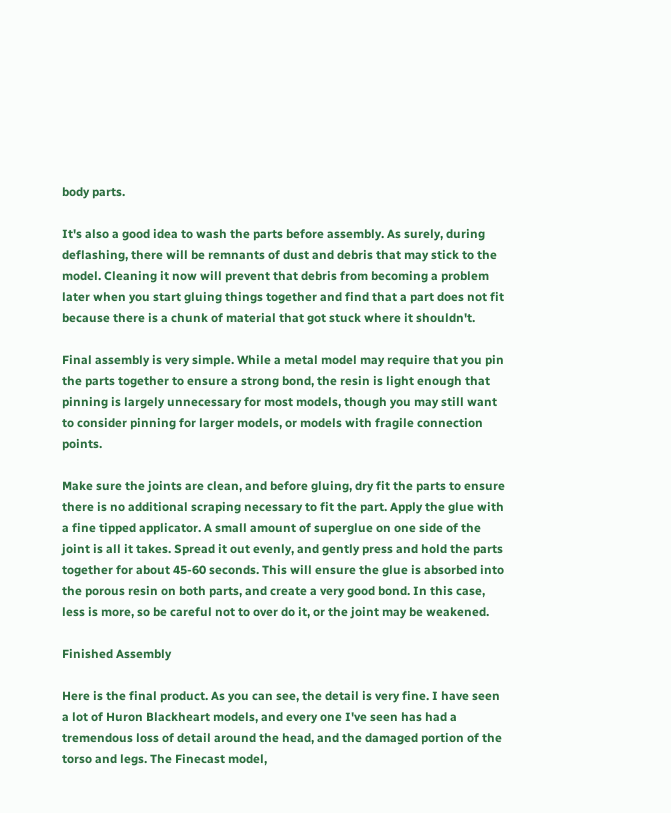body parts.

It's also a good idea to wash the parts before assembly. As surely, during deflashing, there will be remnants of dust and debris that may stick to the model. Cleaning it now will prevent that debris from becoming a problem later when you start gluing things together and find that a part does not fit because there is a chunk of material that got stuck where it shouldn't.

Final assembly is very simple. While a metal model may require that you pin the parts together to ensure a strong bond, the resin is light enough that pinning is largely unnecessary for most models, though you may still want to consider pinning for larger models, or models with fragile connection points.

Make sure the joints are clean, and before gluing, dry fit the parts to ensure there is no additional scraping necessary to fit the part. Apply the glue with a fine tipped applicator. A small amount of superglue on one side of the joint is all it takes. Spread it out evenly, and gently press and hold the parts together for about 45-60 seconds. This will ensure the glue is absorbed into the porous resin on both parts, and create a very good bond. In this case, less is more, so be careful not to over do it, or the joint may be weakened.

Finished Assembly

Here is the final product. As you can see, the detail is very fine. I have seen a lot of Huron Blackheart models, and every one I've seen has had a tremendous loss of detail around the head, and the damaged portion of the torso and legs. The Finecast model,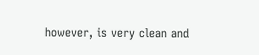however, is very clean and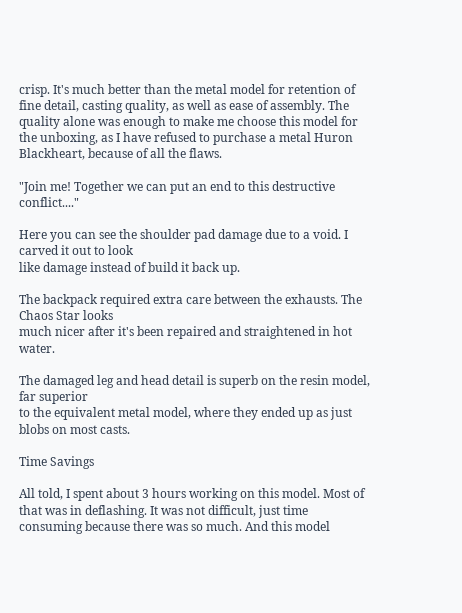crisp. It's much better than the metal model for retention of fine detail, casting quality, as well as ease of assembly. The quality alone was enough to make me choose this model for the unboxing, as I have refused to purchase a metal Huron Blackheart, because of all the flaws.

"Join me! Together we can put an end to this destructive conflict...."

Here you can see the shoulder pad damage due to a void. I carved it out to look
like damage instead of build it back up.

The backpack required extra care between the exhausts. The Chaos Star looks
much nicer after it's been repaired and straightened in hot water.

The damaged leg and head detail is superb on the resin model, far superior
to the equivalent metal model, where they ended up as just blobs on most casts.

Time Savings

All told, I spent about 3 hours working on this model. Most of that was in deflashing. It was not difficult, just time consuming because there was so much. And this model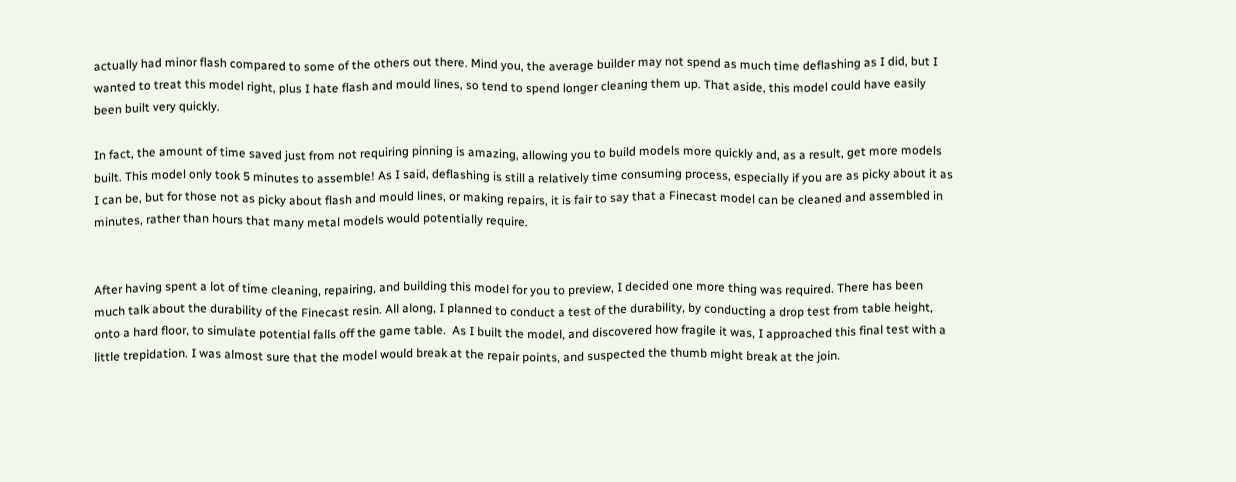actually had minor flash compared to some of the others out there. Mind you, the average builder may not spend as much time deflashing as I did, but I wanted to treat this model right, plus I hate flash and mould lines, so tend to spend longer cleaning them up. That aside, this model could have easily been built very quickly.

In fact, the amount of time saved just from not requiring pinning is amazing, allowing you to build models more quickly and, as a result, get more models built. This model only took 5 minutes to assemble! As I said, deflashing is still a relatively time consuming process, especially if you are as picky about it as I can be, but for those not as picky about flash and mould lines, or making repairs, it is fair to say that a Finecast model can be cleaned and assembled in minutes, rather than hours that many metal models would potentially require.


After having spent a lot of time cleaning, repairing, and building this model for you to preview, I decided one more thing was required. There has been much talk about the durability of the Finecast resin. All along, I planned to conduct a test of the durability, by conducting a drop test from table height, onto a hard floor, to simulate potential falls off the game table.  As I built the model, and discovered how fragile it was, I approached this final test with a little trepidation. I was almost sure that the model would break at the repair points, and suspected the thumb might break at the join.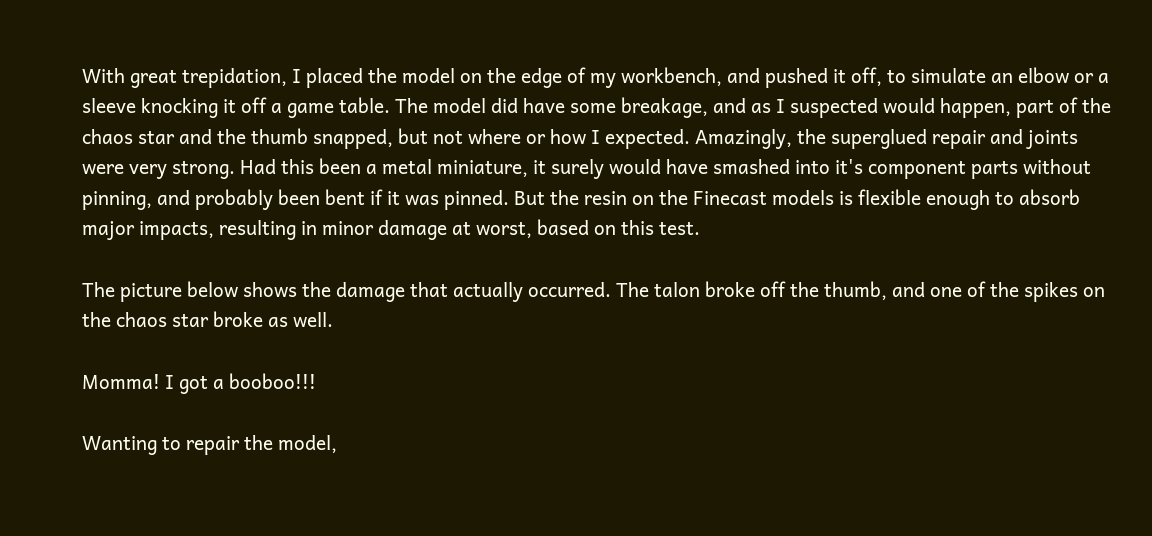With great trepidation, I placed the model on the edge of my workbench, and pushed it off, to simulate an elbow or a sleeve knocking it off a game table. The model did have some breakage, and as I suspected would happen, part of the chaos star and the thumb snapped, but not where or how I expected. Amazingly, the superglued repair and joints were very strong. Had this been a metal miniature, it surely would have smashed into it's component parts without pinning, and probably been bent if it was pinned. But the resin on the Finecast models is flexible enough to absorb major impacts, resulting in minor damage at worst, based on this test.

The picture below shows the damage that actually occurred. The talon broke off the thumb, and one of the spikes on the chaos star broke as well.

Momma! I got a booboo!!!

Wanting to repair the model,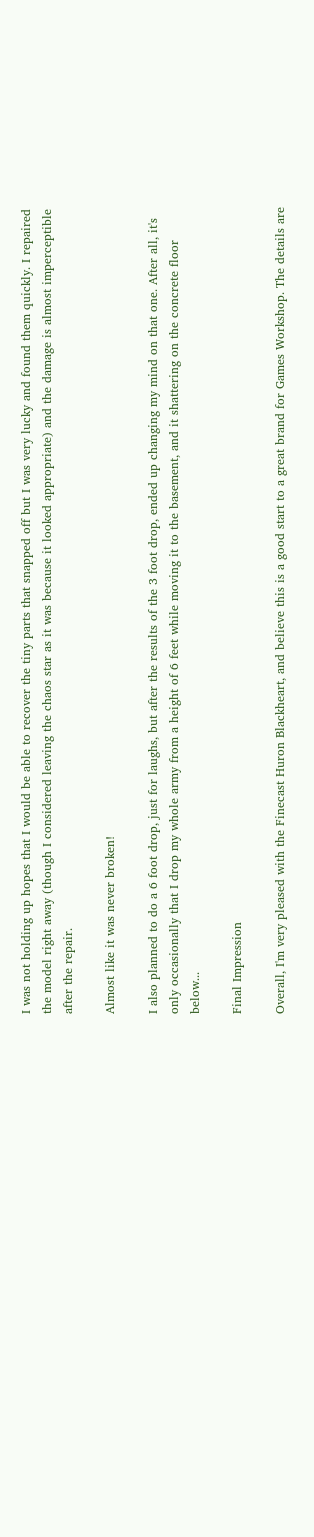I was not holding up hopes that I would be able to recover the tiny parts that snapped off but I was very lucky and found them quickly. I repaired the model right away (though I considered leaving the chaos star as it was because it looked appropriate) and the damage is almost imperceptible after the repair.

Almost like it was never broken!

I also planned to do a 6 foot drop, just for laughs, but after the results of the 3 foot drop, ended up changing my mind on that one. After all, it's only occasionally that I drop my whole army from a height of 6 feet while moving it to the basement, and it shattering on the concrete floor below...

Final Impression

Overall, I'm very pleased with the Finecast Huron Blackheart, and believe this is a good start to a great brand for Games Workshop. The details are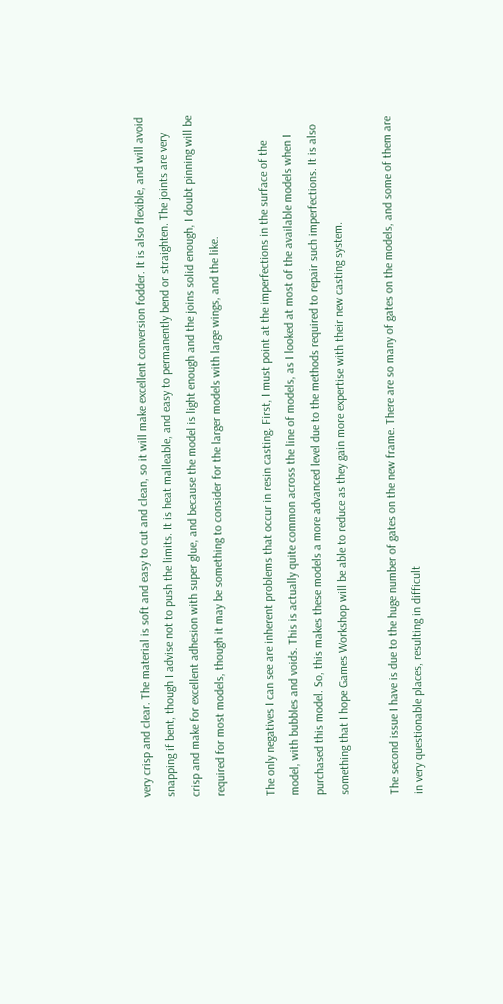very crisp and clear. The material is soft and easy to cut and clean, so it will make excellent conversion fodder. It is also flexible, and will avoid snapping if bent, though I advise not to push the limits. It is heat malleable, and easy to permanently bend or straighten. The joints are very crisp and make for excellent adhesion with super glue, and because the model is light enough and the joins solid enough, I doubt pinning will be required for most models, though it may be something to consider for the larger models with large wings, and the like.

The only negatives I can see are inherent problems that occur in resin casting. First, I must point at the imperfections in the surface of the model, with bubbles and voids. This is actually quite common across the line of models, as I looked at most of the available models when I purchased this model. So, this makes these models a more advanced level due to the methods required to repair such imperfections. It is also something that I hope Games Workshop will be able to reduce as they gain more expertise with their new casting system.

The second issue I have is due to the huge number of gates on the new frame. There are so many of gates on the models, and some of them are in very questionable places, resulting in difficult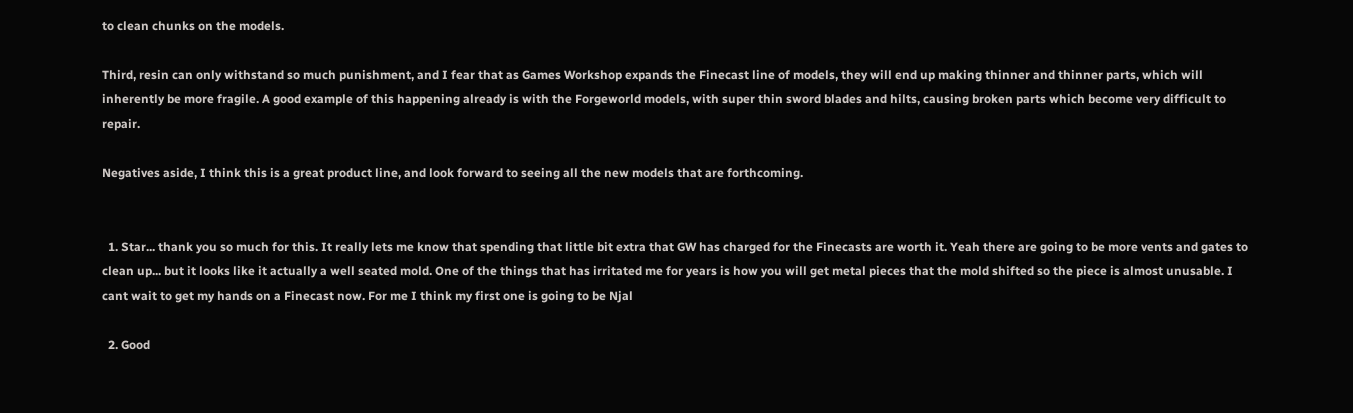to clean chunks on the models.

Third, resin can only withstand so much punishment, and I fear that as Games Workshop expands the Finecast line of models, they will end up making thinner and thinner parts, which will inherently be more fragile. A good example of this happening already is with the Forgeworld models, with super thin sword blades and hilts, causing broken parts which become very difficult to repair.

Negatives aside, I think this is a great product line, and look forward to seeing all the new models that are forthcoming.


  1. Star... thank you so much for this. It really lets me know that spending that little bit extra that GW has charged for the Finecasts are worth it. Yeah there are going to be more vents and gates to clean up... but it looks like it actually a well seated mold. One of the things that has irritated me for years is how you will get metal pieces that the mold shifted so the piece is almost unusable. I cant wait to get my hands on a Finecast now. For me I think my first one is going to be Njal

  2. Good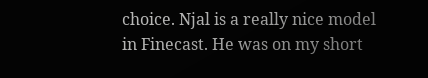choice. Njal is a really nice model in Finecast. He was on my short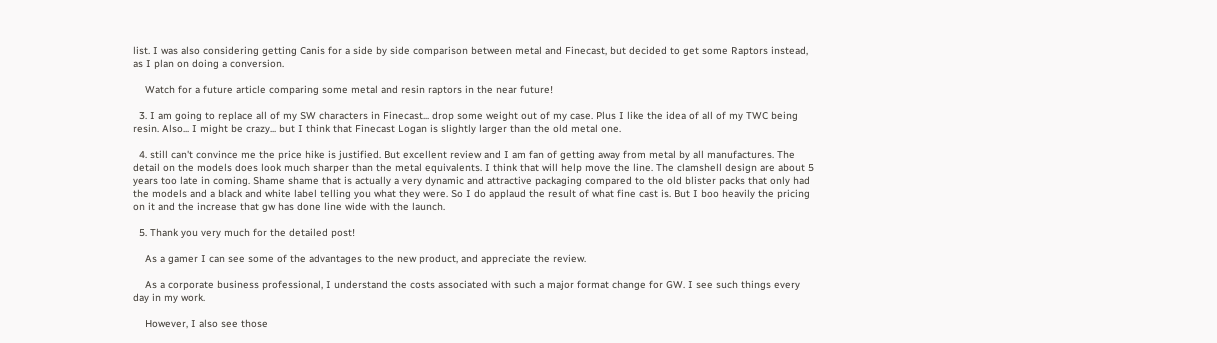list. I was also considering getting Canis for a side by side comparison between metal and Finecast, but decided to get some Raptors instead, as I plan on doing a conversion.

    Watch for a future article comparing some metal and resin raptors in the near future!

  3. I am going to replace all of my SW characters in Finecast... drop some weight out of my case. Plus I like the idea of all of my TWC being resin. Also... I might be crazy... but I think that Finecast Logan is slightly larger than the old metal one.

  4. still can't convince me the price hike is justified. But excellent review and I am fan of getting away from metal by all manufactures. The detail on the models does look much sharper than the metal equivalents. I think that will help move the line. The clamshell design are about 5 years too late in coming. Shame shame that is actually a very dynamic and attractive packaging compared to the old blister packs that only had the models and a black and white label telling you what they were. So I do applaud the result of what fine cast is. But I boo heavily the pricing on it and the increase that gw has done line wide with the launch.

  5. Thank you very much for the detailed post!

    As a gamer I can see some of the advantages to the new product, and appreciate the review.

    As a corporate business professional, I understand the costs associated with such a major format change for GW. I see such things every day in my work.

    However, I also see those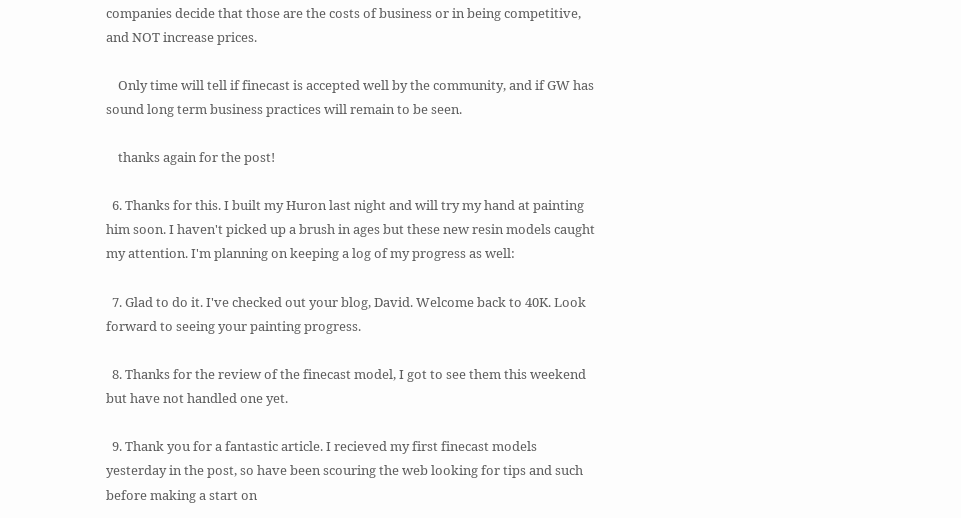companies decide that those are the costs of business or in being competitive, and NOT increase prices.

    Only time will tell if finecast is accepted well by the community, and if GW has sound long term business practices will remain to be seen.

    thanks again for the post!

  6. Thanks for this. I built my Huron last night and will try my hand at painting him soon. I haven't picked up a brush in ages but these new resin models caught my attention. I'm planning on keeping a log of my progress as well:

  7. Glad to do it. I've checked out your blog, David. Welcome back to 40K. Look forward to seeing your painting progress.

  8. Thanks for the review of the finecast model, I got to see them this weekend but have not handled one yet.

  9. Thank you for a fantastic article. I recieved my first finecast models yesterday in the post, so have been scouring the web looking for tips and such before making a start on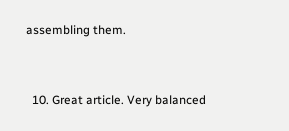assembling them.


  10. Great article. Very balanced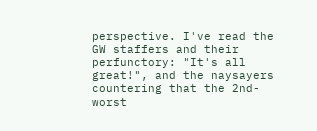perspective. I've read the GW staffers and their perfunctory: "It's all great!", and the naysayers countering that the 2nd-worst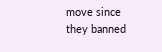move since they banned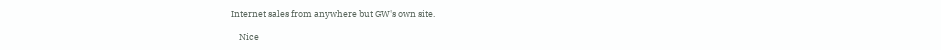Internet sales from anywhere but GW's own site.

    Nice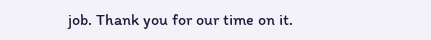job. Thank you for our time on it.